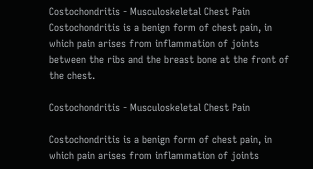Costochondritis - Musculoskeletal Chest Pain
Costochondritis is a benign form of chest pain, in which pain arises from inflammation of joints between the ribs and the breast bone at the front of the chest.

Costochondritis - Musculoskeletal Chest Pain

Costochondritis is a benign form of chest pain, in which pain arises from inflammation of joints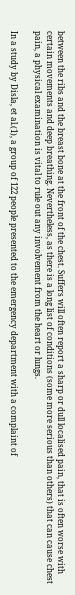between the ribs and the breast bone at the front of the chest. Suffers will often report a sharp or dull localised pain, that is often worse with certain movements and deep breathing. Nevertheless, as there is a long list of conditions (some more serious than others) that can cause chest pain, a physical examination is vital to rule out any involvement from the heart or lungs.

In a study by Disla, et al.(1), a group of 122 people presented to the emergency department with a complaint of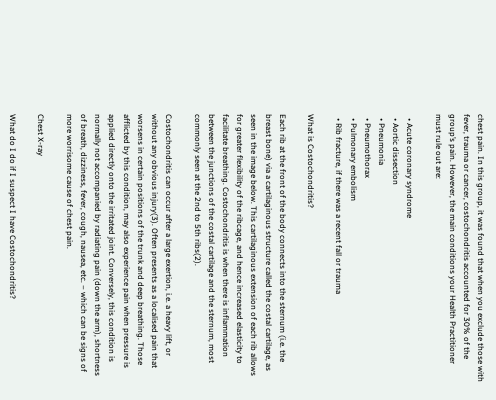chest pain. In this group, it was found that when you exclude those with fever, trauma or cancer, costochondritis accounted for 30% of the group’s pain. However, the main conditions your Health Practitioner must rule out are:

  • Acute coronary syndrome
  • Aortic dissection
  • Pneumonia
  • Pneumothorax
  • Pulmonary embolism
  • Rib fracture, if there was a recent fall or trauma

What is Costochondritis?

Each rib at the front of the body connects into the sternum (i.e. the breast bone) via a cartilaginous structure called the costal cartilage, as seen in the image below. This cartilaginous extension of each rib allows for greater flexibility of the ribcage, and hence increased elasticity to facilitate breathing. Costochondritis is when there is inflammation between the junctions of the costal cartilage and the sternum, most commonly seen at the 2nd to 5th ribs(2).

Costochondritis can occur after a large exertion, i.e. a heavy lift, or without any obvious injury(3). Often presents as a localised pain that worsens in certain positions of the trunk and deep breathing. Those afflicted by this condition, may also experience pain when pressure is applied directly onto the irritated joint. Conversely, this condition is normally not accompanied by radiating pain (down the arm), shortness of breath, dizziness, fever, cough, nausea, etc. – which can be signs of more worrisome cause of chest pain.

Chest X-ray

What do I do if I suspect I have Costochondritis?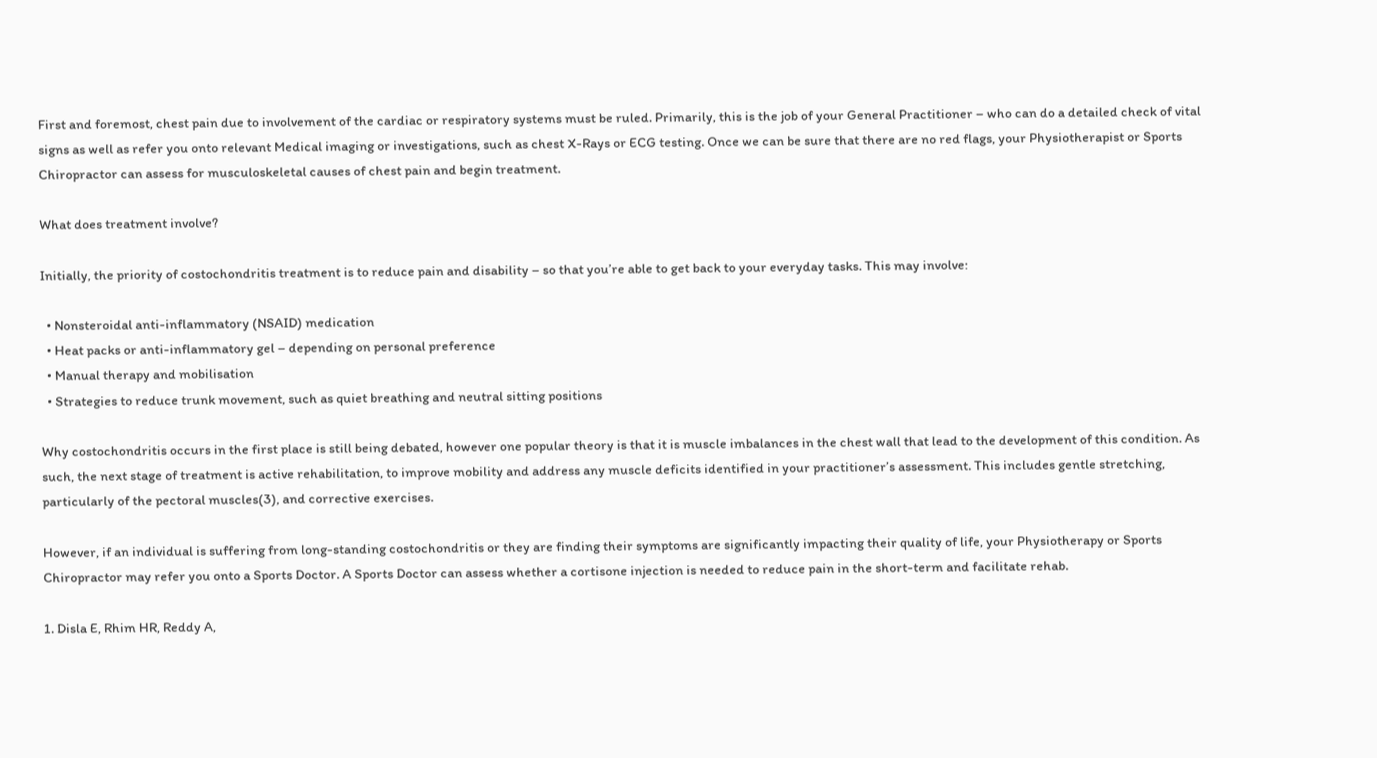First and foremost, chest pain due to involvement of the cardiac or respiratory systems must be ruled. Primarily, this is the job of your General Practitioner – who can do a detailed check of vital signs as well as refer you onto relevant Medical imaging or investigations, such as chest X-Rays or ECG testing. Once we can be sure that there are no red flags, your Physiotherapist or Sports Chiropractor can assess for musculoskeletal causes of chest pain and begin treatment.

What does treatment involve?

Initially, the priority of costochondritis treatment is to reduce pain and disability – so that you’re able to get back to your everyday tasks. This may involve:

  • Nonsteroidal anti-inflammatory (NSAID) medication
  • Heat packs or anti-inflammatory gel – depending on personal preference
  • Manual therapy and mobilisation
  • Strategies to reduce trunk movement, such as quiet breathing and neutral sitting positions

Why costochondritis occurs in the first place is still being debated, however one popular theory is that it is muscle imbalances in the chest wall that lead to the development of this condition. As such, the next stage of treatment is active rehabilitation, to improve mobility and address any muscle deficits identified in your practitioner’s assessment. This includes gentle stretching, particularly of the pectoral muscles(3), and corrective exercises.

However, if an individual is suffering from long-standing costochondritis or they are finding their symptoms are significantly impacting their quality of life, your Physiotherapy or Sports Chiropractor may refer you onto a Sports Doctor. A Sports Doctor can assess whether a cortisone injection is needed to reduce pain in the short-term and facilitate rehab.

1. Disla E, Rhim HR, Reddy A,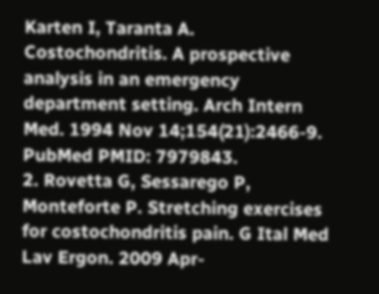Karten I, Taranta A. Costochondritis. A prospective analysis in an emergency department setting. Arch Intern Med. 1994 Nov 14;154(21):2466-9. PubMed PMID: 7979843.
2. Rovetta G, Sessarego P, Monteforte P. Stretching exercises for costochondritis pain. G Ital Med Lav Ergon. 2009 Apr-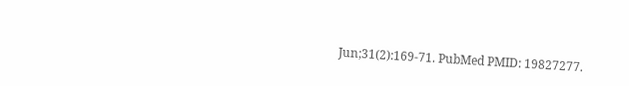Jun;31(2):169-71. PubMed PMID: 19827277.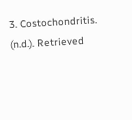3. Costochondritis. (n.d.). Retrieved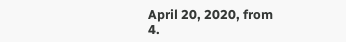April 20, 2020, from
4.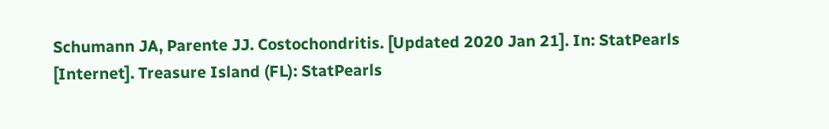Schumann JA, Parente JJ. Costochondritis. [Updated 2020 Jan 21]. In: StatPearls [Internet]. Treasure Island (FL): StatPearls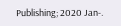Publishing; 2020 Jan-.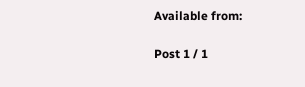Available from:

Post 1 / 1